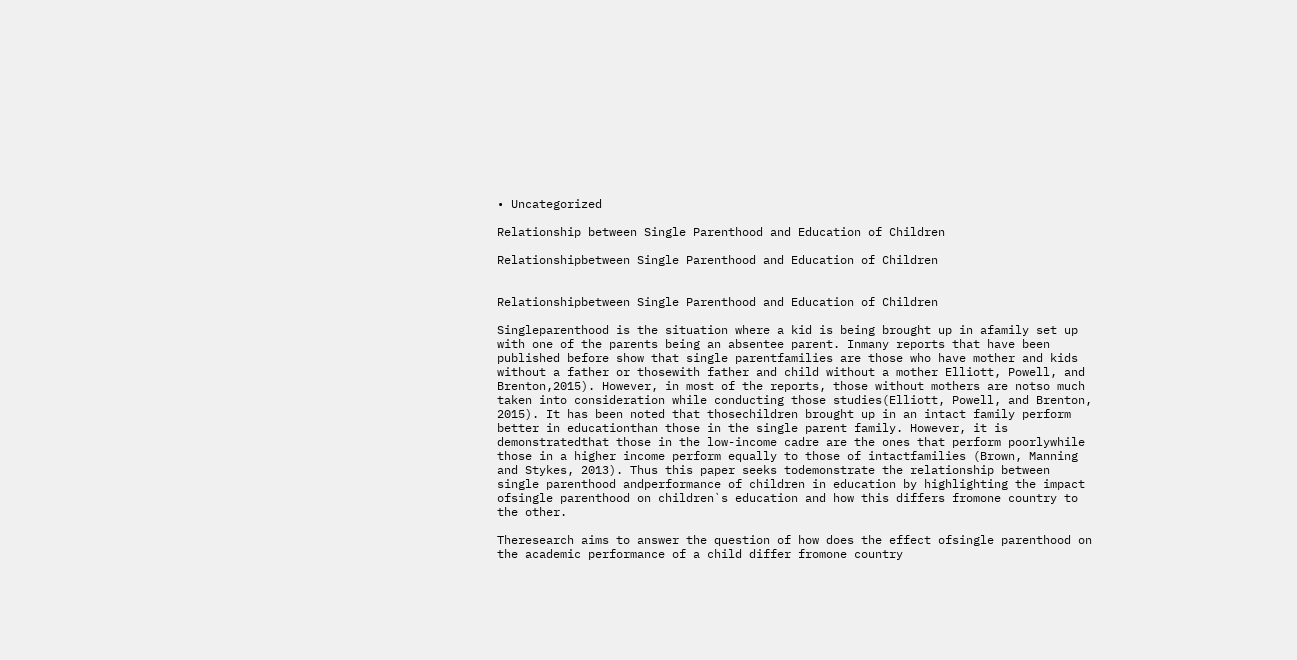• Uncategorized

Relationship between Single Parenthood and Education of Children

Relationshipbetween Single Parenthood and Education of Children


Relationshipbetween Single Parenthood and Education of Children

Singleparenthood is the situation where a kid is being brought up in afamily set up with one of the parents being an absentee parent. Inmany reports that have been published before show that single parentfamilies are those who have mother and kids without a father or thosewith father and child without a mother Elliott, Powell, and Brenton,2015). However, in most of the reports, those without mothers are notso much taken into consideration while conducting those studies(Elliott, Powell, and Brenton, 2015). It has been noted that thosechildren brought up in an intact family perform better in educationthan those in the single parent family. However, it is demonstratedthat those in the low-income cadre are the ones that perform poorlywhile those in a higher income perform equally to those of intactfamilies (Brown, Manning and Stykes, 2013). Thus this paper seeks todemonstrate the relationship between single parenthood andperformance of children in education by highlighting the impact ofsingle parenthood on children`s education and how this differs fromone country to the other.

Theresearch aims to answer the question of how does the effect ofsingle parenthood on the academic performance of a child differ fromone country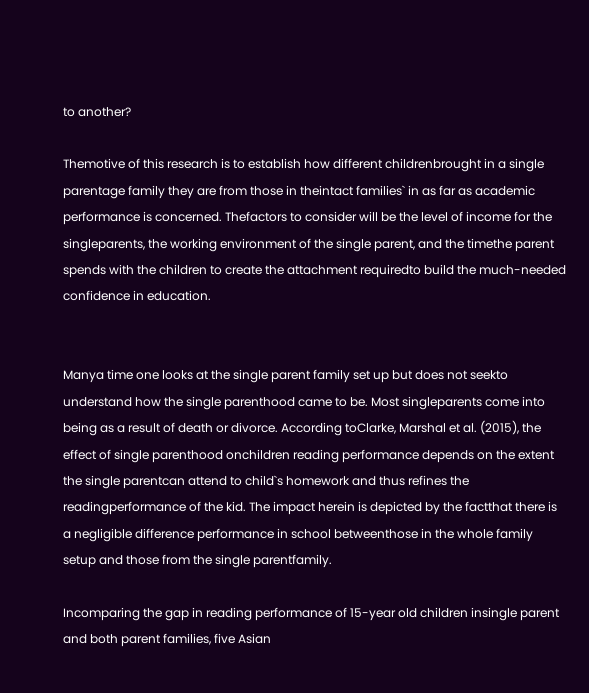to another?

Themotive of this research is to establish how different childrenbrought in a single parentage family they are from those in theintact families` in as far as academic performance is concerned. Thefactors to consider will be the level of income for the singleparents, the working environment of the single parent, and the timethe parent spends with the children to create the attachment requiredto build the much-needed confidence in education.


Manya time one looks at the single parent family set up but does not seekto understand how the single parenthood came to be. Most singleparents come into being as a result of death or divorce. According toClarke, Marshal et al. (2015), the effect of single parenthood onchildren reading performance depends on the extent the single parentcan attend to child`s homework and thus refines the readingperformance of the kid. The impact herein is depicted by the factthat there is a negligible difference performance in school betweenthose in the whole family setup and those from the single parentfamily.

Incomparing the gap in reading performance of 15-year old children insingle parent and both parent families, five Asian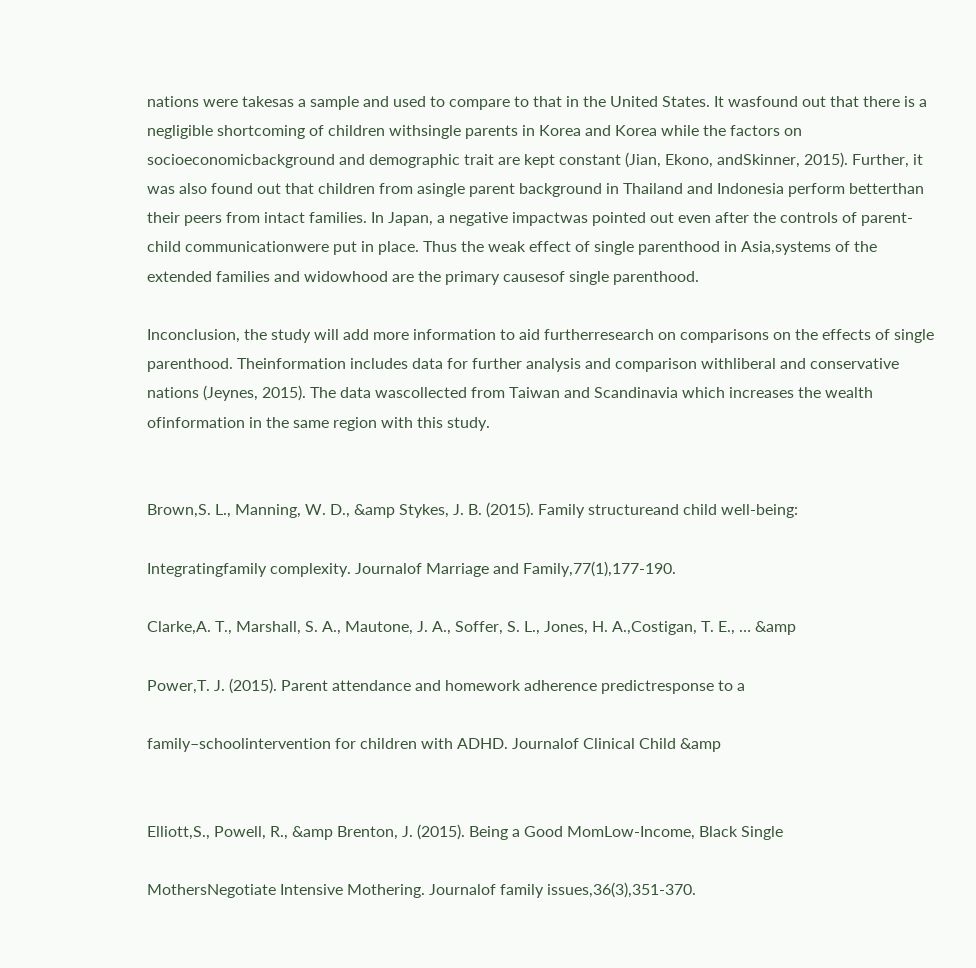nations were takesas a sample and used to compare to that in the United States. It wasfound out that there is a negligible shortcoming of children withsingle parents in Korea and Korea while the factors on socioeconomicbackground and demographic trait are kept constant (Jian, Ekono, andSkinner, 2015). Further, it was also found out that children from asingle parent background in Thailand and Indonesia perform betterthan their peers from intact families. In Japan, a negative impactwas pointed out even after the controls of parent-child communicationwere put in place. Thus the weak effect of single parenthood in Asia,systems of the extended families and widowhood are the primary causesof single parenthood.

Inconclusion, the study will add more information to aid furtherresearch on comparisons on the effects of single parenthood. Theinformation includes data for further analysis and comparison withliberal and conservative nations (Jeynes, 2015). The data wascollected from Taiwan and Scandinavia which increases the wealth ofinformation in the same region with this study.


Brown,S. L., Manning, W. D., &amp Stykes, J. B. (2015). Family structureand child well‐being:

Integratingfamily complexity. Journalof Marriage and Family,77(1),177-190.

Clarke,A. T., Marshall, S. A., Mautone, J. A., Soffer, S. L., Jones, H. A.,Costigan, T. E., … &amp

Power,T. J. (2015). Parent attendance and homework adherence predictresponse to a

family–schoolintervention for children with ADHD. Journalof Clinical Child &amp


Elliott,S., Powell, R., &amp Brenton, J. (2015). Being a Good MomLow-Income, Black Single

MothersNegotiate Intensive Mothering. Journalof family issues,36(3),351-370.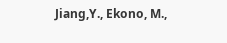Jiang,Y., Ekono, M.,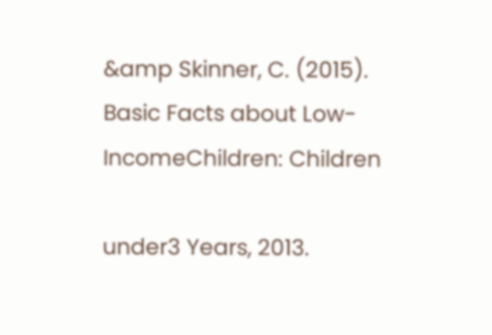&amp Skinner, C. (2015). Basic Facts about Low-IncomeChildren: Children

under3 Years, 2013.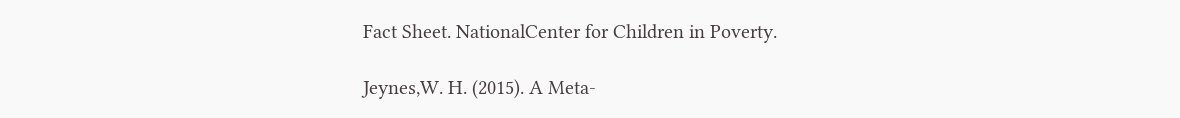Fact Sheet. NationalCenter for Children in Poverty.

Jeynes,W. H. (2015). A Meta-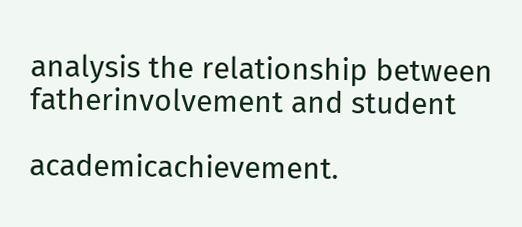analysis the relationship between fatherinvolvement and student

academicachievement.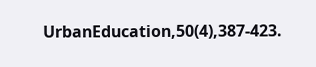UrbanEducation,50(4),387-423.